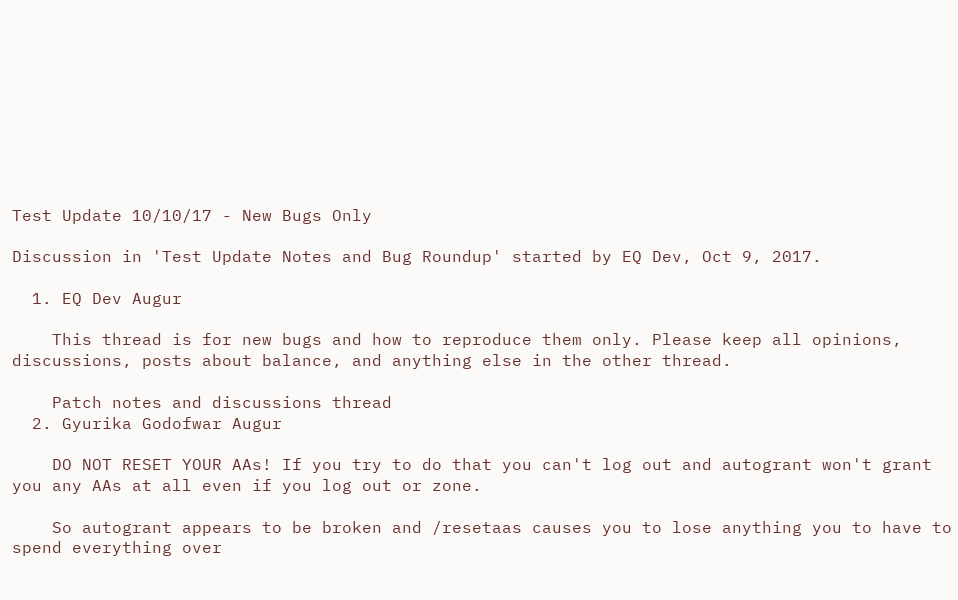Test Update 10/10/17 - New Bugs Only

Discussion in 'Test Update Notes and Bug Roundup' started by EQ Dev, Oct 9, 2017.

  1. EQ Dev Augur

    This thread is for new bugs and how to reproduce them only. Please keep all opinions, discussions, posts about balance, and anything else in the other thread.

    Patch notes and discussions thread
  2. Gyurika Godofwar Augur

    DO NOT RESET YOUR AAs! If you try to do that you can't log out and autogrant won't grant you any AAs at all even if you log out or zone.

    So autogrant appears to be broken and /resetaas causes you to lose anything you to have to spend everything over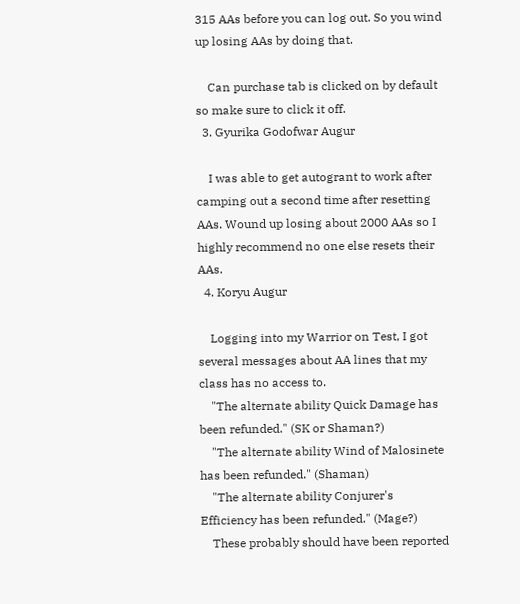315 AAs before you can log out. So you wind up losing AAs by doing that.

    Can purchase tab is clicked on by default so make sure to click it off.
  3. Gyurika Godofwar Augur

    I was able to get autogrant to work after camping out a second time after resetting AAs. Wound up losing about 2000 AAs so I highly recommend no one else resets their AAs.
  4. Koryu Augur

    Logging into my Warrior on Test, I got several messages about AA lines that my class has no access to.
    "The alternate ability Quick Damage has been refunded." (SK or Shaman?)
    "The alternate ability Wind of Malosinete has been refunded." (Shaman)
    "The alternate ability Conjurer's Efficiency has been refunded." (Mage?)
    These probably should have been reported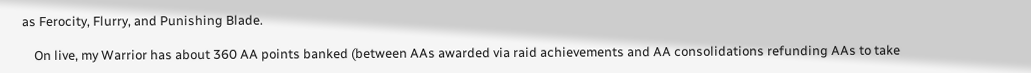as Ferocity, Flurry, and Punishing Blade.

    On live, my Warrior has about 360 AA points banked (between AAs awarded via raid achievements and AA consolidations refunding AAs to take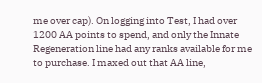me over cap). On logging into Test, I had over 1200 AA points to spend, and only the Innate Regeneration line had any ranks available for me to purchase. I maxed out that AA line,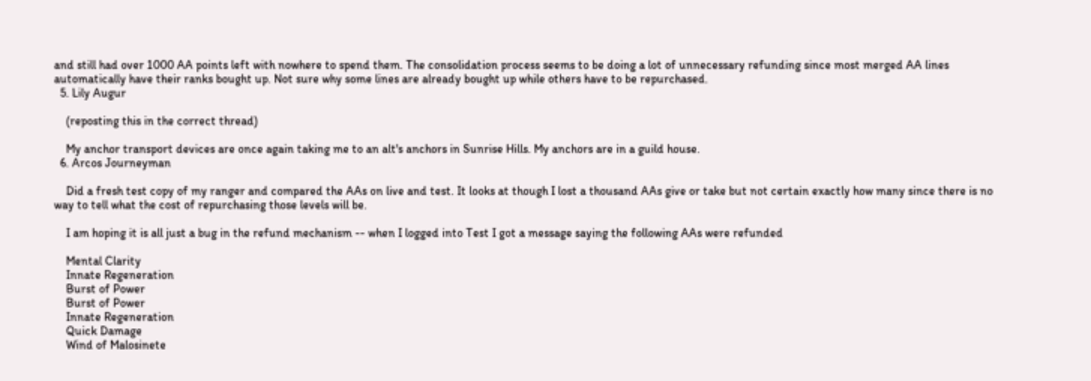and still had over 1000 AA points left with nowhere to spend them. The consolidation process seems to be doing a lot of unnecessary refunding since most merged AA lines automatically have their ranks bought up. Not sure why some lines are already bought up while others have to be repurchased.
  5. Lily Augur

    (reposting this in the correct thread)

    My anchor transport devices are once again taking me to an alt's anchors in Sunrise Hills. My anchors are in a guild house.
  6. Arcos Journeyman

    Did a fresh test copy of my ranger and compared the AAs on live and test. It looks at though I lost a thousand AAs give or take but not certain exactly how many since there is no way to tell what the cost of repurchasing those levels will be.

    I am hoping it is all just a bug in the refund mechanism -- when I logged into Test I got a message saying the following AAs were refunded

    Mental Clarity
    Innate Regeneration
    Burst of Power
    Burst of Power
    Innate Regeneration
    Quick Damage
    Wind of Malosinete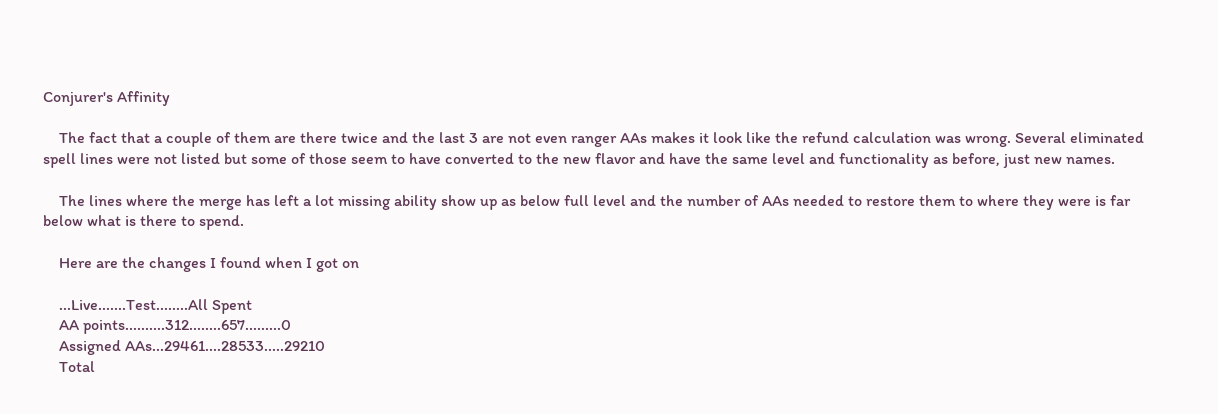Conjurer's Affinity

    The fact that a couple of them are there twice and the last 3 are not even ranger AAs makes it look like the refund calculation was wrong. Several eliminated spell lines were not listed but some of those seem to have converted to the new flavor and have the same level and functionality as before, just new names.

    The lines where the merge has left a lot missing ability show up as below full level and the number of AAs needed to restore them to where they were is far below what is there to spend.

    Here are the changes I found when I got on

    ...Live.......Test........All Spent
    AA points..........312........657.........0
    Assigned AAs...29461....28533.....29210
    Total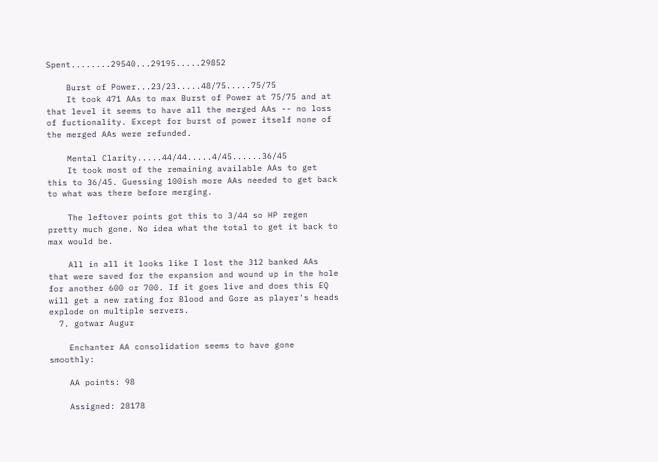Spent........29540...29195.....29852

    Burst of Power...23/23.....48/75.....75/75
    It took 471 AAs to max Burst of Power at 75/75 and at that level it seems to have all the merged AAs -- no loss of fuctionality. Except for burst of power itself none of the merged AAs were refunded.

    Mental Clarity.....44/44.....4/45......36/45
    It took most of the remaining available AAs to get this to 36/45. Guessing 100ish more AAs needed to get back to what was there before merging.

    The leftover points got this to 3/44 so HP regen pretty much gone. No idea what the total to get it back to max would be.

    All in all it looks like I lost the 312 banked AAs that were saved for the expansion and wound up in the hole for another 600 or 700. If it goes live and does this EQ will get a new rating for Blood and Gore as player's heads explode on multiple servers.
  7. gotwar Augur

    Enchanter AA consolidation seems to have gone smoothly:

    AA points: 98

    Assigned: 28178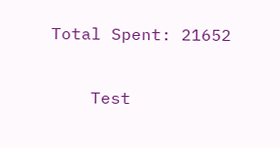Total Spent: 21652

    Test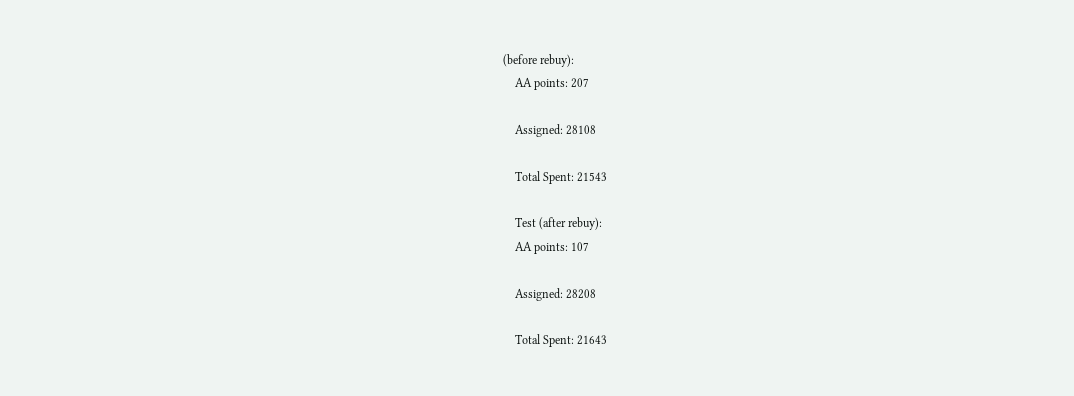(before rebuy):
    AA points: 207

    Assigned: 28108

    Total Spent: 21543

    Test (after rebuy):
    AA points: 107

    Assigned: 28208

    Total Spent: 21643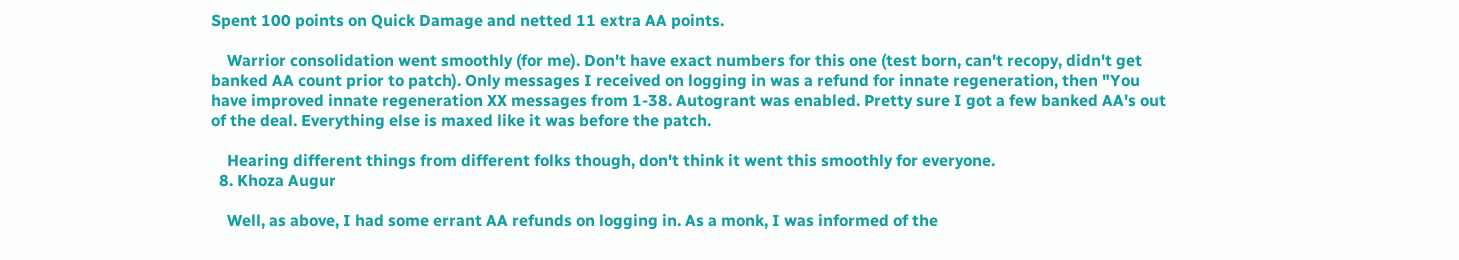Spent 100 points on Quick Damage and netted 11 extra AA points.

    Warrior consolidation went smoothly (for me). Don't have exact numbers for this one (test born, can't recopy, didn't get banked AA count prior to patch). Only messages I received on logging in was a refund for innate regeneration, then "You have improved innate regeneration XX messages from 1-38. Autogrant was enabled. Pretty sure I got a few banked AA's out of the deal. Everything else is maxed like it was before the patch.

    Hearing different things from different folks though, don't think it went this smoothly for everyone.
  8. Khoza Augur

    Well, as above, I had some errant AA refunds on logging in. As a monk, I was informed of the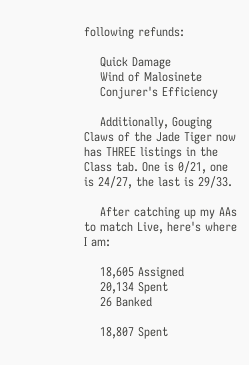following refunds:

    Quick Damage
    Wind of Malosinete
    Conjurer's Efficiency

    Additionally, Gouging Claws of the Jade Tiger now has THREE listings in the Class tab. One is 0/21, one is 24/27, the last is 29/33.

    After catching up my AAs to match Live, here's where I am:

    18,605 Assigned
    20,134 Spent
    26 Banked

    18,807 Spent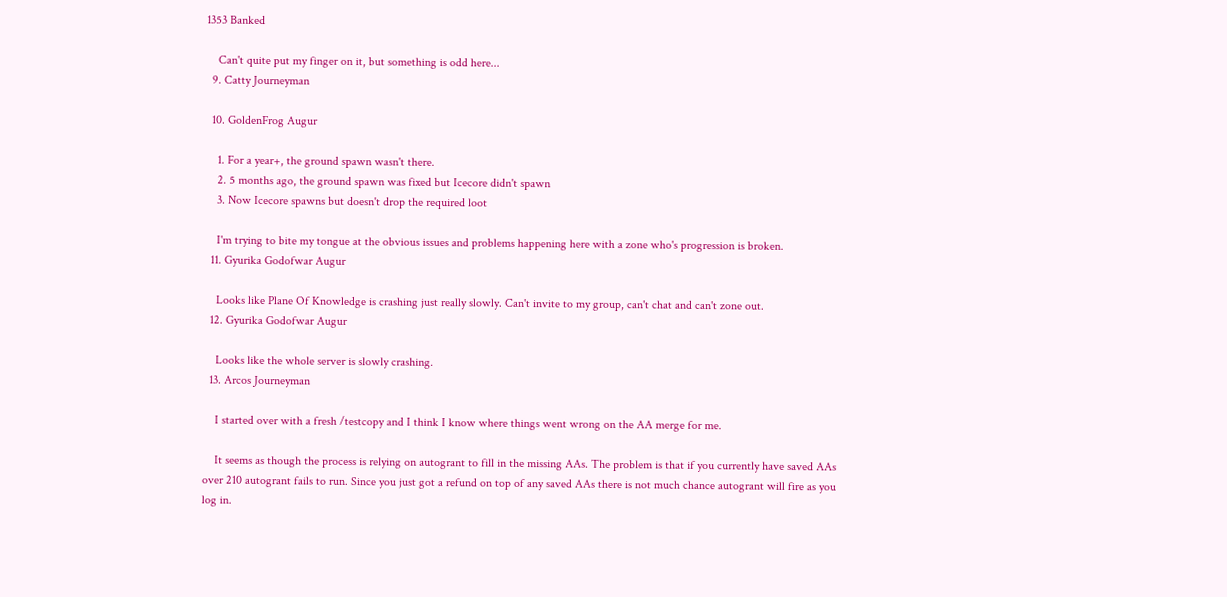1353 Banked

    Can't quite put my finger on it, but something is odd here...
  9. Catty Journeyman

  10. GoldenFrog Augur

    1. For a year+, the ground spawn wasn't there.
    2. 5 months ago, the ground spawn was fixed but Icecore didn't spawn
    3. Now Icecore spawns but doesn't drop the required loot

    I'm trying to bite my tongue at the obvious issues and problems happening here with a zone who's progression is broken.
  11. Gyurika Godofwar Augur

    Looks like Plane Of Knowledge is crashing just really slowly. Can't invite to my group, can't chat and can't zone out.
  12. Gyurika Godofwar Augur

    Looks like the whole server is slowly crashing.
  13. Arcos Journeyman

    I started over with a fresh /testcopy and I think I know where things went wrong on the AA merge for me.

    It seems as though the process is relying on autogrant to fill in the missing AAs. The problem is that if you currently have saved AAs over 210 autogrant fails to run. Since you just got a refund on top of any saved AAs there is not much chance autogrant will fire as you log in.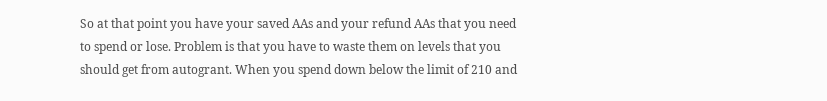So at that point you have your saved AAs and your refund AAs that you need to spend or lose. Problem is that you have to waste them on levels that you should get from autogrant. When you spend down below the limit of 210 and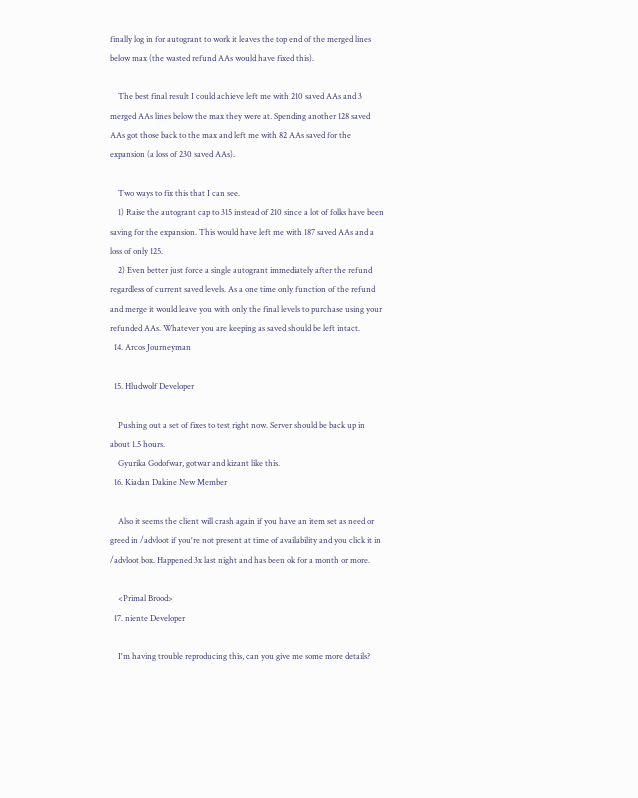finally log in for autogrant to work it leaves the top end of the merged lines below max (the wasted refund AAs would have fixed this).

    The best final result I could achieve left me with 210 saved AAs and 3 merged AAs lines below the max they were at. Spending another 128 saved AAs got those back to the max and left me with 82 AAs saved for the expansion (a loss of 230 saved AAs).

    Two ways to fix this that I can see.
    1) Raise the autogrant cap to 315 instead of 210 since a lot of folks have been saving for the expansion. This would have left me with 187 saved AAs and a loss of only 125.
    2) Even better just force a single autogrant immediately after the refund regardless of current saved levels. As a one time only function of the refund and merge it would leave you with only the final levels to purchase using your refunded AAs. Whatever you are keeping as saved should be left intact.
  14. Arcos Journeyman

  15. Hludwolf Developer

    Pushing out a set of fixes to test right now. Server should be back up in about 1.5 hours.
    Gyurika Godofwar, gotwar and kizant like this.
  16. Kiadan Dakine New Member

    Also it seems the client will crash again if you have an item set as need or greed in /advloot if you're not present at time of availability and you click it in /advloot box. Happened 3x last night and has been ok for a month or more.

    <Primal Brood>
  17. niente Developer

    I'm having trouble reproducing this, can you give me some more details?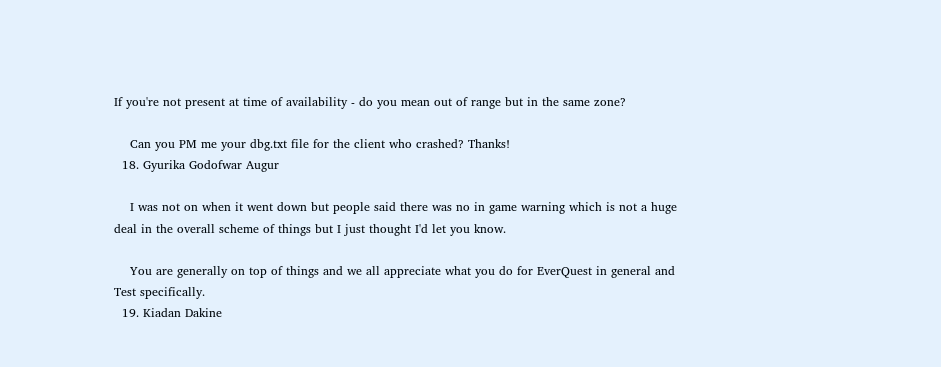If you're not present at time of availability - do you mean out of range but in the same zone?

    Can you PM me your dbg.txt file for the client who crashed? Thanks!
  18. Gyurika Godofwar Augur

    I was not on when it went down but people said there was no in game warning which is not a huge deal in the overall scheme of things but I just thought I'd let you know.

    You are generally on top of things and we all appreciate what you do for EverQuest in general and Test specifically.
  19. Kiadan Dakine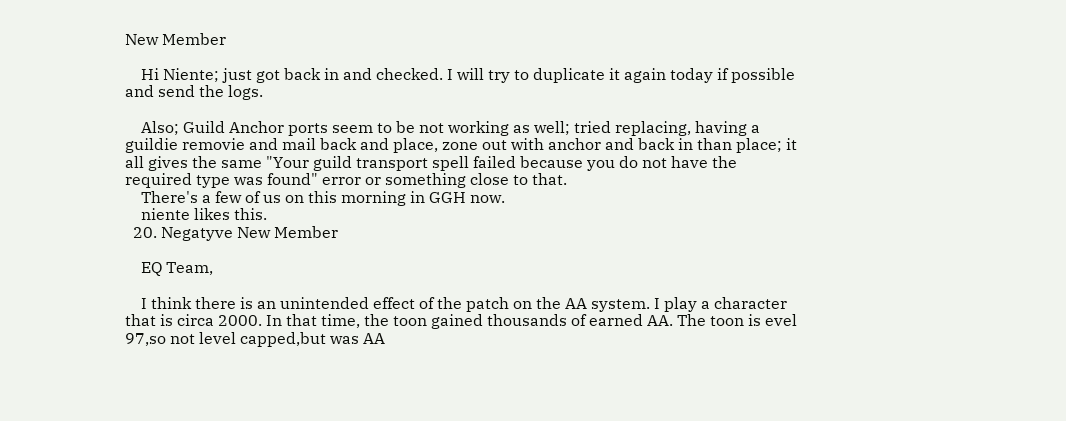New Member

    Hi Niente; just got back in and checked. I will try to duplicate it again today if possible and send the logs.

    Also; Guild Anchor ports seem to be not working as well; tried replacing, having a guildie removie and mail back and place, zone out with anchor and back in than place; it all gives the same "Your guild transport spell failed because you do not have the required type was found" error or something close to that.
    There's a few of us on this morning in GGH now.
    niente likes this.
  20. Negatyve New Member

    EQ Team,

    I think there is an unintended effect of the patch on the AA system. I play a character that is circa 2000. In that time, the toon gained thousands of earned AA. The toon is evel 97,so not level capped,but was AA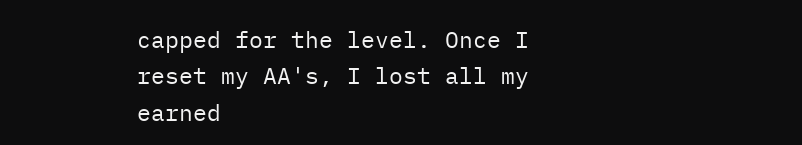capped for the level. Once I reset my AA's, I lost all my earned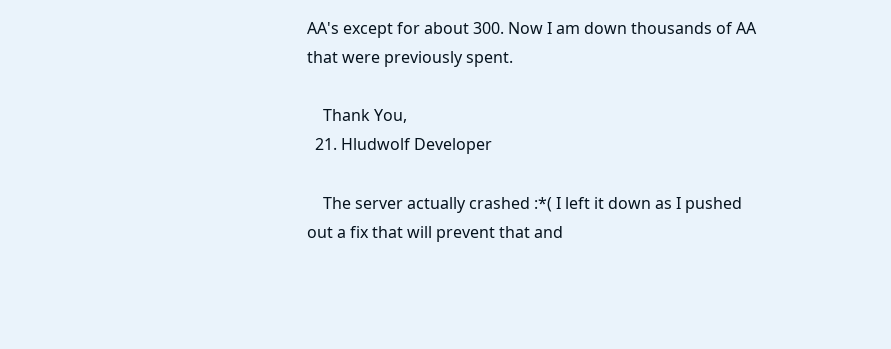AA's except for about 300. Now I am down thousands of AA that were previously spent.

    Thank You,
  21. Hludwolf Developer

    The server actually crashed :*( I left it down as I pushed out a fix that will prevent that and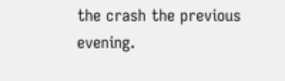the crash the previous evening.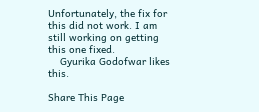Unfortunately, the fix for this did not work. I am still working on getting this one fixed.
    Gyurika Godofwar likes this.

Share This Page